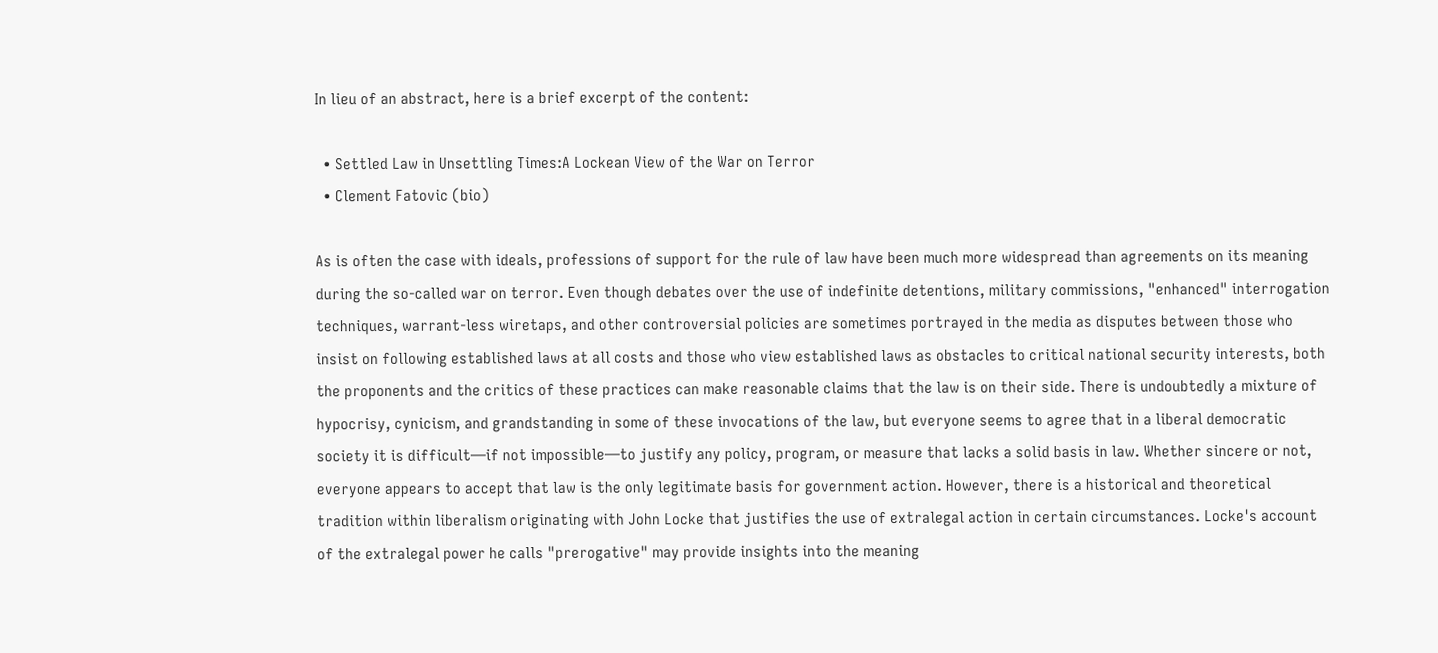In lieu of an abstract, here is a brief excerpt of the content:

  • Settled Law in Unsettling Times:A Lockean View of the War on Terror
  • Clement Fatovic (bio)

As is often the case with ideals, professions of support for the rule of law have been much more widespread than agreements on its meaning during the so-called war on terror. Even though debates over the use of indefinite detentions, military commissions, "enhanced" interrogation techniques, warrant-less wiretaps, and other controversial policies are sometimes portrayed in the media as disputes between those who insist on following established laws at all costs and those who view established laws as obstacles to critical national security interests, both the proponents and the critics of these practices can make reasonable claims that the law is on their side. There is undoubtedly a mixture of hypocrisy, cynicism, and grandstanding in some of these invocations of the law, but everyone seems to agree that in a liberal democratic society it is difficult—if not impossible—to justify any policy, program, or measure that lacks a solid basis in law. Whether sincere or not, everyone appears to accept that law is the only legitimate basis for government action. However, there is a historical and theoretical tradition within liberalism originating with John Locke that justifies the use of extralegal action in certain circumstances. Locke's account of the extralegal power he calls "prerogative" may provide insights into the meaning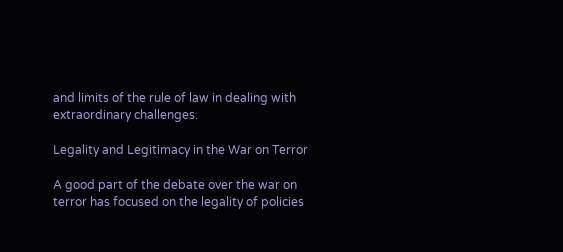and limits of the rule of law in dealing with extraordinary challenges.

Legality and Legitimacy in the War on Terror

A good part of the debate over the war on terror has focused on the legality of policies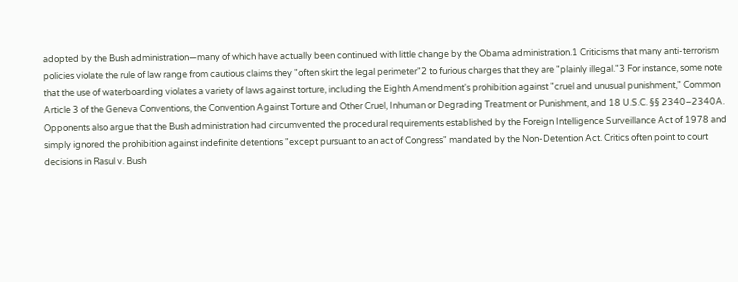adopted by the Bush administration—many of which have actually been continued with little change by the Obama administration.1 Criticisms that many anti-terrorism policies violate the rule of law range from cautious claims they "often skirt the legal perimeter"2 to furious charges that they are "plainly illegal."3 For instance, some note that the use of waterboarding violates a variety of laws against torture, including the Eighth Amendment's prohibition against "cruel and unusual punishment," Common Article 3 of the Geneva Conventions, the Convention Against Torture and Other Cruel, Inhuman or Degrading Treatment or Punishment, and 18 U.S.C. §§ 2340–2340A. Opponents also argue that the Bush administration had circumvented the procedural requirements established by the Foreign Intelligence Surveillance Act of 1978 and simply ignored the prohibition against indefinite detentions "except pursuant to an act of Congress" mandated by the Non-Detention Act. Critics often point to court decisions in Rasul v. Bush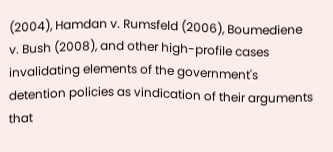(2004), Hamdan v. Rumsfeld (2006), Boumediene v. Bush (2008), and other high-profile cases invalidating elements of the government's detention policies as vindication of their arguments that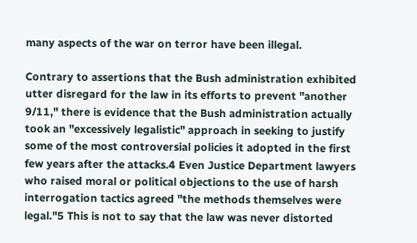many aspects of the war on terror have been illegal.

Contrary to assertions that the Bush administration exhibited utter disregard for the law in its efforts to prevent "another 9/11," there is evidence that the Bush administration actually took an "excessively legalistic" approach in seeking to justify some of the most controversial policies it adopted in the first few years after the attacks.4 Even Justice Department lawyers who raised moral or political objections to the use of harsh interrogation tactics agreed "the methods themselves were legal."5 This is not to say that the law was never distorted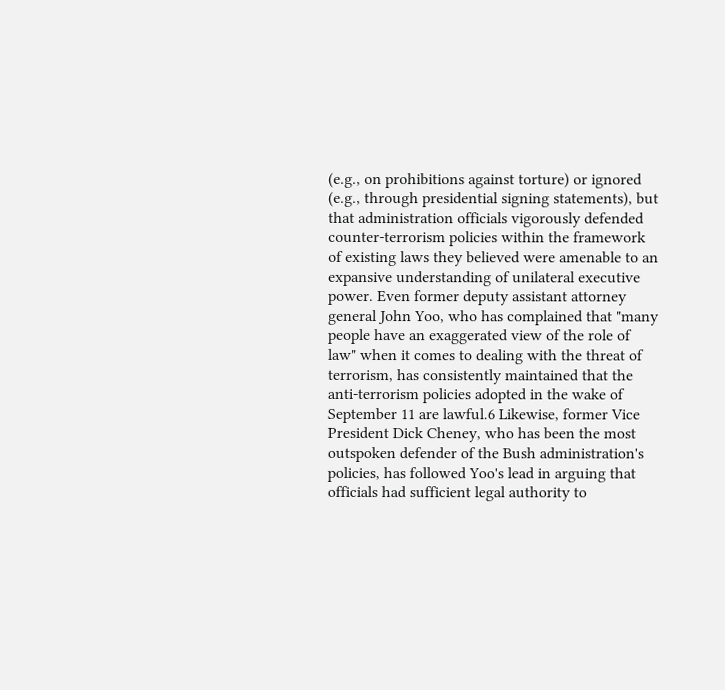(e.g., on prohibitions against torture) or ignored (e.g., through presidential signing statements), but that administration officials vigorously defended counter-terrorism policies within the framework of existing laws they believed were amenable to an expansive understanding of unilateral executive power. Even former deputy assistant attorney general John Yoo, who has complained that "many people have an exaggerated view of the role of law" when it comes to dealing with the threat of terrorism, has consistently maintained that the anti-terrorism policies adopted in the wake of September 11 are lawful.6 Likewise, former Vice President Dick Cheney, who has been the most outspoken defender of the Bush administration's policies, has followed Yoo's lead in arguing that officials had sufficient legal authority to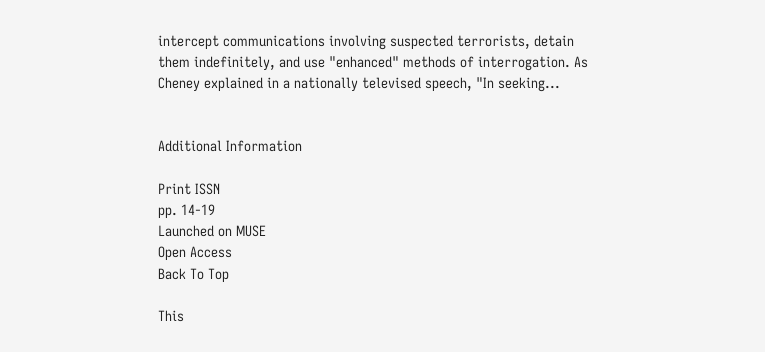intercept communications involving suspected terrorists, detain them indefinitely, and use "enhanced" methods of interrogation. As Cheney explained in a nationally televised speech, "In seeking...


Additional Information

Print ISSN
pp. 14-19
Launched on MUSE
Open Access
Back To Top

This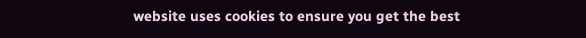website uses cookies to ensure you get the best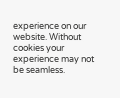experience on our website. Without cookies your experience may not be seamless.